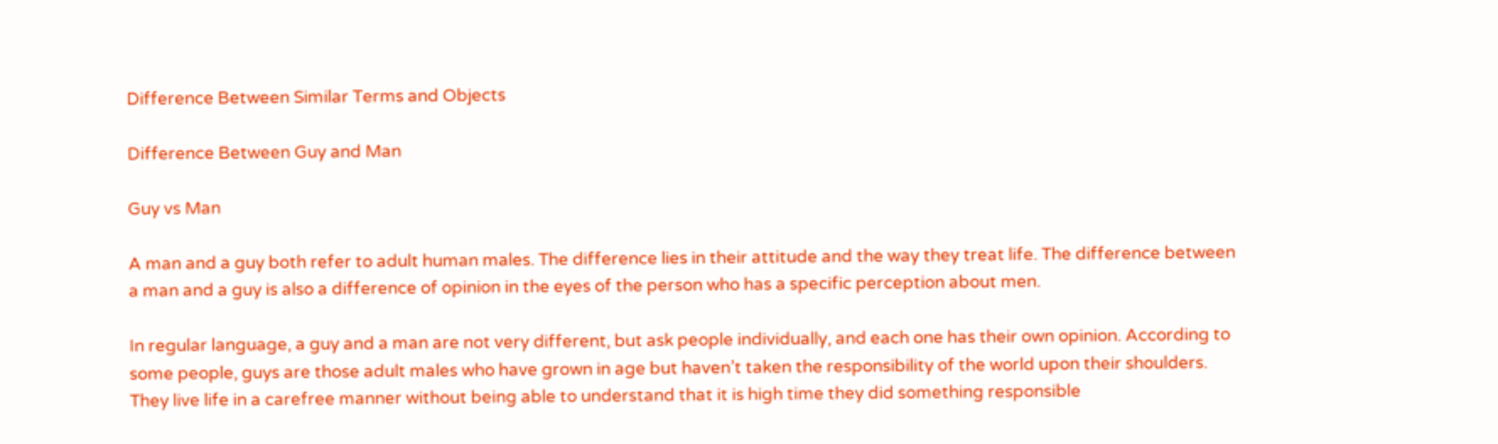Difference Between Similar Terms and Objects

Difference Between Guy and Man

Guy vs Man

A man and a guy both refer to adult human males. The difference lies in their attitude and the way they treat life. The difference between a man and a guy is also a difference of opinion in the eyes of the person who has a specific perception about men.

In regular language, a guy and a man are not very different, but ask people individually, and each one has their own opinion. According to some people, guys are those adult males who have grown in age but haven’t taken the responsibility of the world upon their shoulders. They live life in a carefree manner without being able to understand that it is high time they did something responsible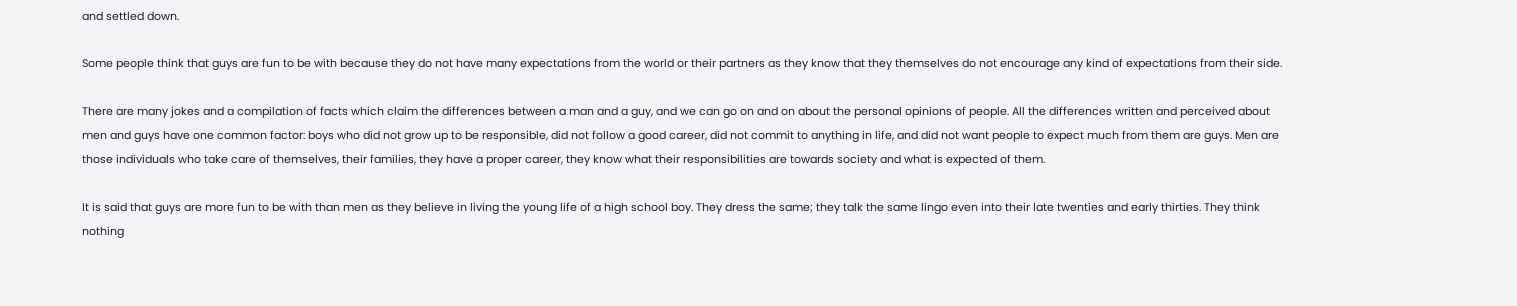and settled down.

Some people think that guys are fun to be with because they do not have many expectations from the world or their partners as they know that they themselves do not encourage any kind of expectations from their side.

There are many jokes and a compilation of facts which claim the differences between a man and a guy, and we can go on and on about the personal opinions of people. All the differences written and perceived about men and guys have one common factor: boys who did not grow up to be responsible, did not follow a good career, did not commit to anything in life, and did not want people to expect much from them are guys. Men are those individuals who take care of themselves, their families, they have a proper career, they know what their responsibilities are towards society and what is expected of them.

It is said that guys are more fun to be with than men as they believe in living the young life of a high school boy. They dress the same; they talk the same lingo even into their late twenties and early thirties. They think nothing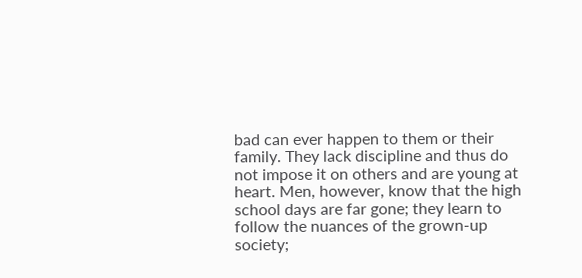bad can ever happen to them or their family. They lack discipline and thus do not impose it on others and are young at heart. Men, however, know that the high school days are far gone; they learn to follow the nuances of the grown-up society;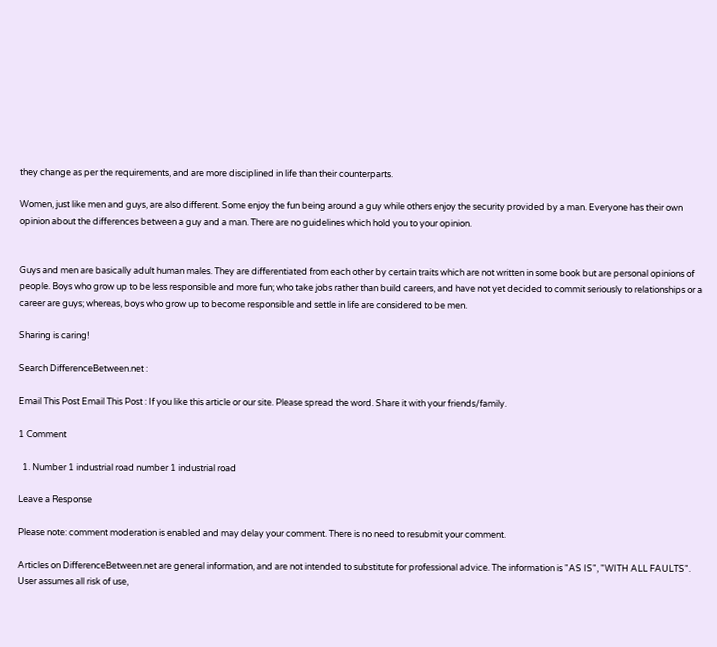they change as per the requirements, and are more disciplined in life than their counterparts.

Women, just like men and guys, are also different. Some enjoy the fun being around a guy while others enjoy the security provided by a man. Everyone has their own opinion about the differences between a guy and a man. There are no guidelines which hold you to your opinion.


Guys and men are basically adult human males. They are differentiated from each other by certain traits which are not written in some book but are personal opinions of people. Boys who grow up to be less responsible and more fun; who take jobs rather than build careers, and have not yet decided to commit seriously to relationships or a career are guys; whereas, boys who grow up to become responsible and settle in life are considered to be men.

Sharing is caring!

Search DifferenceBetween.net :

Email This Post Email This Post : If you like this article or our site. Please spread the word. Share it with your friends/family.

1 Comment

  1. Number 1 industrial road number 1 industrial road

Leave a Response

Please note: comment moderation is enabled and may delay your comment. There is no need to resubmit your comment.

Articles on DifferenceBetween.net are general information, and are not intended to substitute for professional advice. The information is "AS IS", "WITH ALL FAULTS". User assumes all risk of use,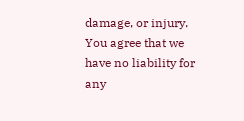damage, or injury. You agree that we have no liability for any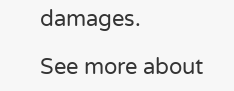damages.

See more about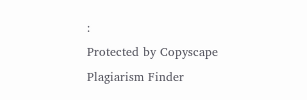:
Protected by Copyscape Plagiarism Finder